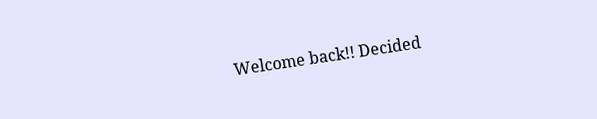Welcome back!! Decided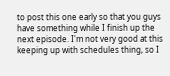to post this one early so that you guys have something while I finish up the next episode. I'm not very good at this keeping up with schedules thing, so I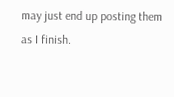may just end up posting them as I finish.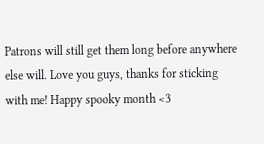Patrons will still get them long before anywhere else will. Love you guys, thanks for sticking with me! Happy spooky month <3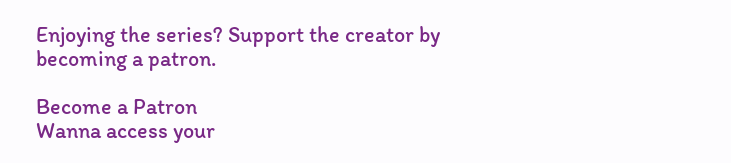Enjoying the series? Support the creator by becoming a patron.

Become a Patron
Wanna access your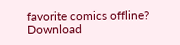favorite comics offline? Download